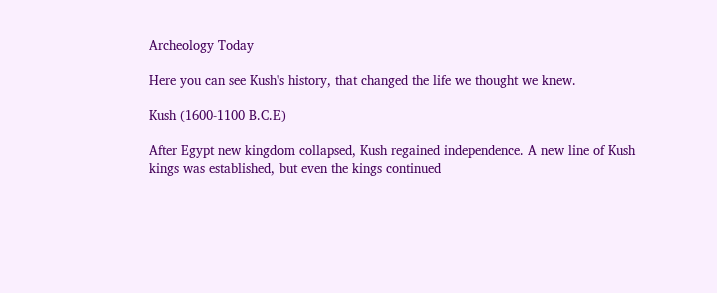Archeology Today

Here you can see Kush's history, that changed the life we thought we knew.

Kush (1600-1100 B.C.E)

After Egypt new kingdom collapsed, Kush regained independence. A new line of Kush kings was established, but even the kings continued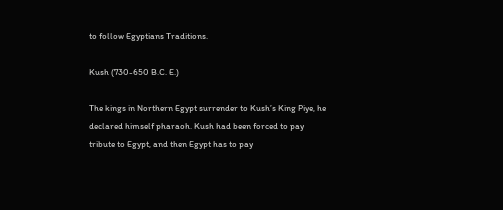to follow Egyptians Traditions.

Kush (730-650 B.C. E.)

The kings in Northern Egypt surrender to Kush’s King Piye, he declared himself pharaoh. Kush had been forced to pay tribute to Egypt, and then Egypt has to pay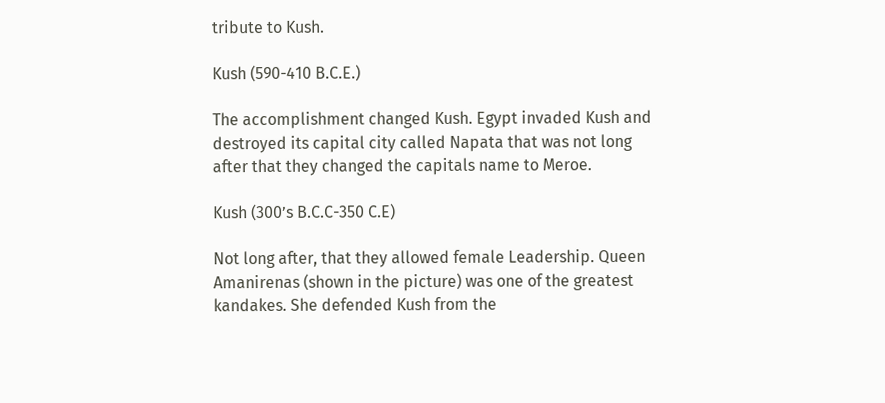tribute to Kush.

Kush (590-410 B.C.E.)

The accomplishment changed Kush. Egypt invaded Kush and destroyed its capital city called Napata that was not long after that they changed the capitals name to Meroe.

Kush (300’s B.C.C-350 C.E)

Not long after, that they allowed female Leadership. Queen Amanirenas (shown in the picture) was one of the greatest kandakes. She defended Kush from the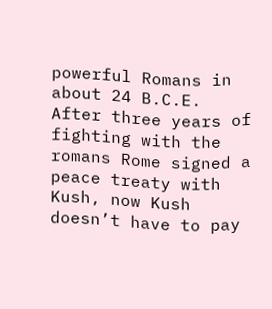powerful Romans in about 24 B.C.E. After three years of fighting with the romans Rome signed a peace treaty with Kush, now Kush doesn’t have to pay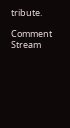tribute.

Comment Stream